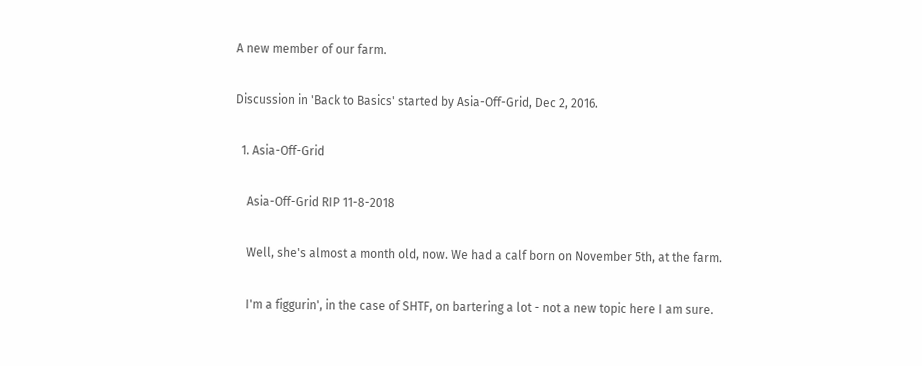A new member of our farm.

Discussion in 'Back to Basics' started by Asia-Off-Grid, Dec 2, 2016.

  1. Asia-Off-Grid

    Asia-Off-Grid RIP 11-8-2018

    Well, she's almost a month old, now. We had a calf born on November 5th, at the farm.

    I'm a figgurin', in the case of SHTF, on bartering a lot - not a new topic here I am sure.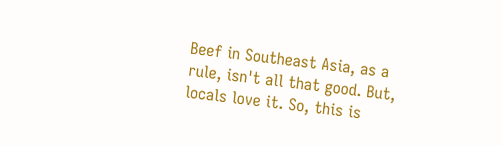Beef in Southeast Asia, as a rule, isn't all that good. But, locals love it. So, this is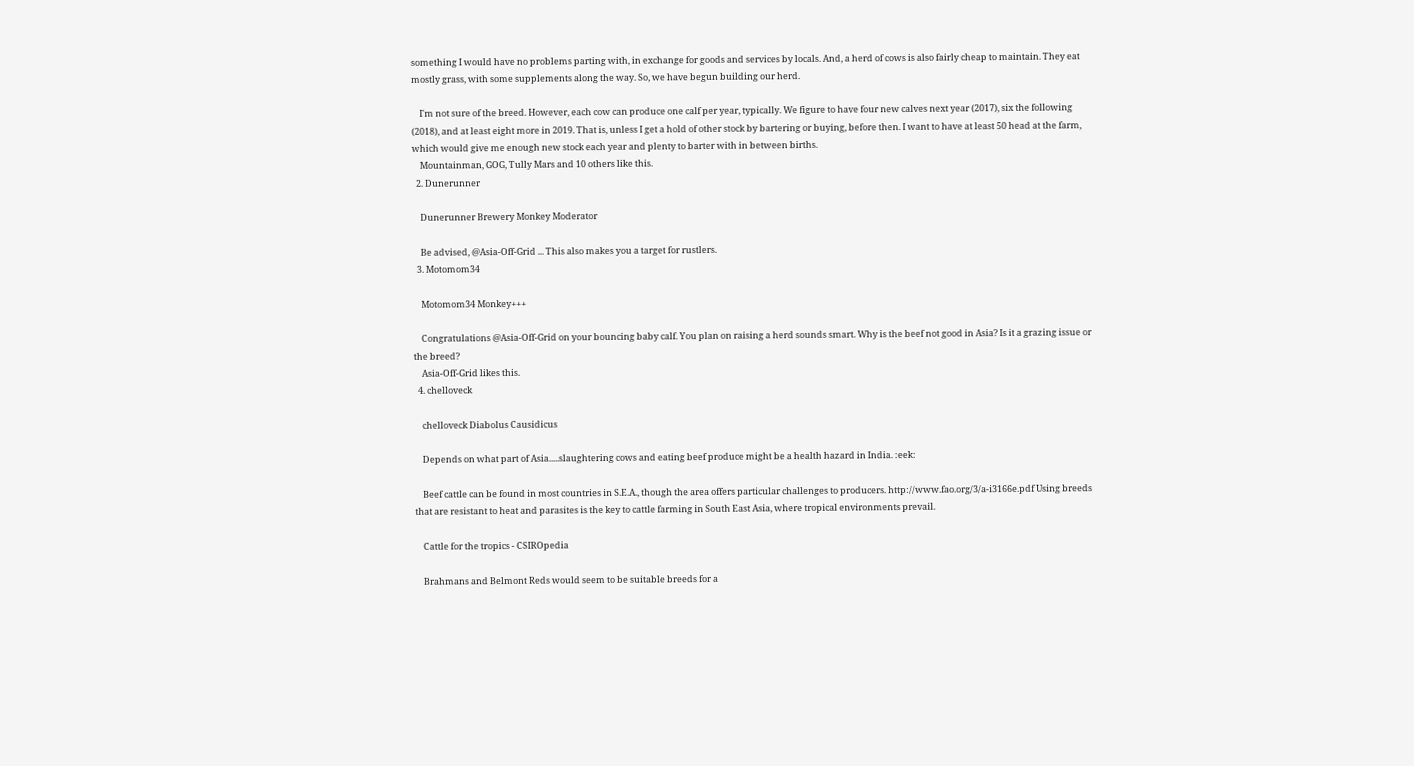something I would have no problems parting with, in exchange for goods and services by locals. And, a herd of cows is also fairly cheap to maintain. They eat mostly grass, with some supplements along the way. So, we have begun building our herd.

    I'm not sure of the breed. However, each cow can produce one calf per year, typically. We figure to have four new calves next year (2017), six the following (2018), and at least eight more in 2019. That is, unless I get a hold of other stock by bartering or buying, before then. I want to have at least 50 head at the farm, which would give me enough new stock each year and plenty to barter with in between births.
    Mountainman, GOG, Tully Mars and 10 others like this.
  2. Dunerunner

    Dunerunner Brewery Monkey Moderator

    Be advised, @Asia-Off-Grid ... This also makes you a target for rustlers.
  3. Motomom34

    Motomom34 Monkey+++

    Congratulations @Asia-Off-Grid on your bouncing baby calf. You plan on raising a herd sounds smart. Why is the beef not good in Asia? Is it a grazing issue or the breed?
    Asia-Off-Grid likes this.
  4. chelloveck

    chelloveck Diabolus Causidicus

    Depends on what part of Asia.....slaughtering cows and eating beef produce might be a health hazard in India. :eek:

    Beef cattle can be found in most countries in S.E.A., though the area offers particular challenges to producers. http://www.fao.org/3/a-i3166e.pdf Using breeds that are resistant to heat and parasites is the key to cattle farming in South East Asia, where tropical environments prevail.

    Cattle for the tropics - CSIROpedia

    Brahmans and Belmont Reds would seem to be suitable breeds for a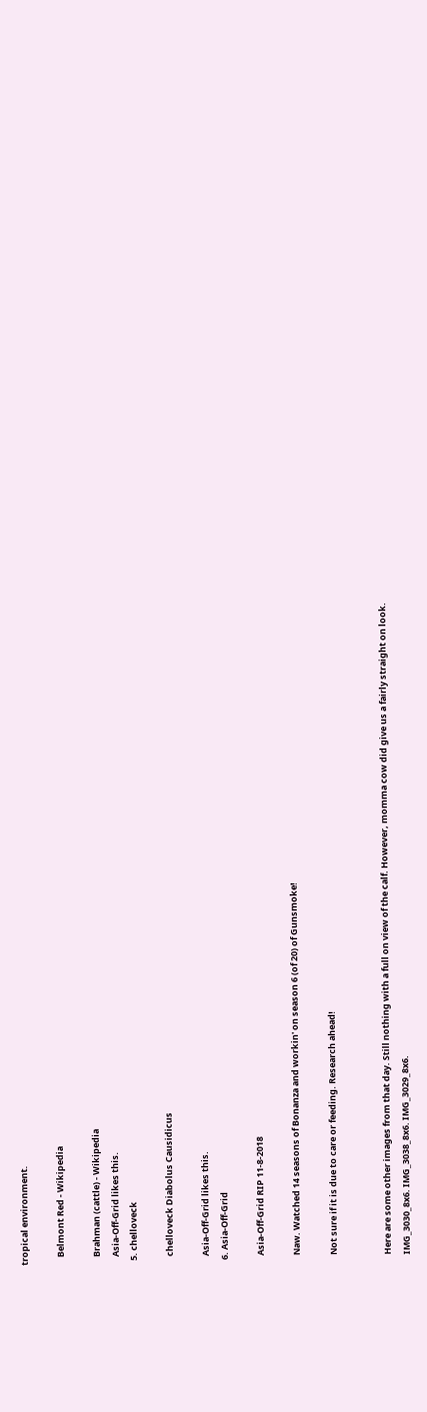tropical environment.

    Belmont Red - Wikipedia

    Brahman (cattle) - Wikipedia
    Asia-Off-Grid likes this.
  5. chelloveck

    chelloveck Diabolus Causidicus

    Asia-Off-Grid likes this.
  6. Asia-Off-Grid

    Asia-Off-Grid RIP 11-8-2018

    Naw. Watched 14 seasons of Bonanza and workin' on season 6 (of 20) of Gunsmoke!

    Not sure if it is due to care or feeding. Research ahead!


    Here are some other images from that day. Still nothing with a full on view of the calf. However, momma cow did give us a fairly straight on look.
    IMG_3030_8x6. IMG_3038_8x6. IMG_3029_8x6.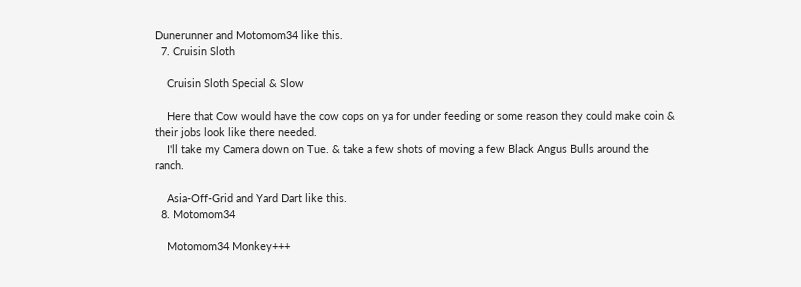Dunerunner and Motomom34 like this.
  7. Cruisin Sloth

    Cruisin Sloth Special & Slow

    Here that Cow would have the cow cops on ya for under feeding or some reason they could make coin & their jobs look like there needed.
    I'll take my Camera down on Tue. & take a few shots of moving a few Black Angus Bulls around the ranch.

    Asia-Off-Grid and Yard Dart like this.
  8. Motomom34

    Motomom34 Monkey+++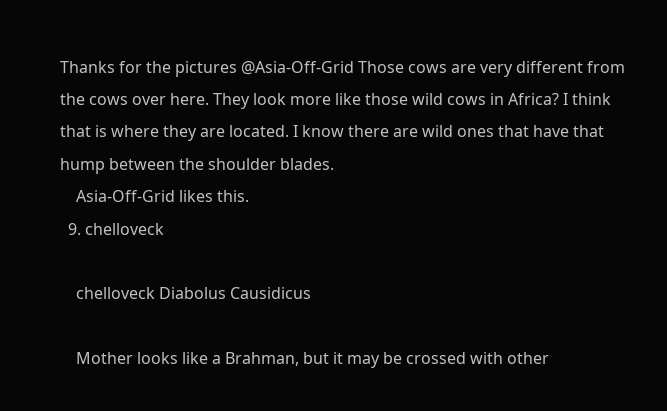Thanks for the pictures @Asia-Off-Grid Those cows are very different from the cows over here. They look more like those wild cows in Africa? I think that is where they are located. I know there are wild ones that have that hump between the shoulder blades.
    Asia-Off-Grid likes this.
  9. chelloveck

    chelloveck Diabolus Causidicus

    Mother looks like a Brahman, but it may be crossed with other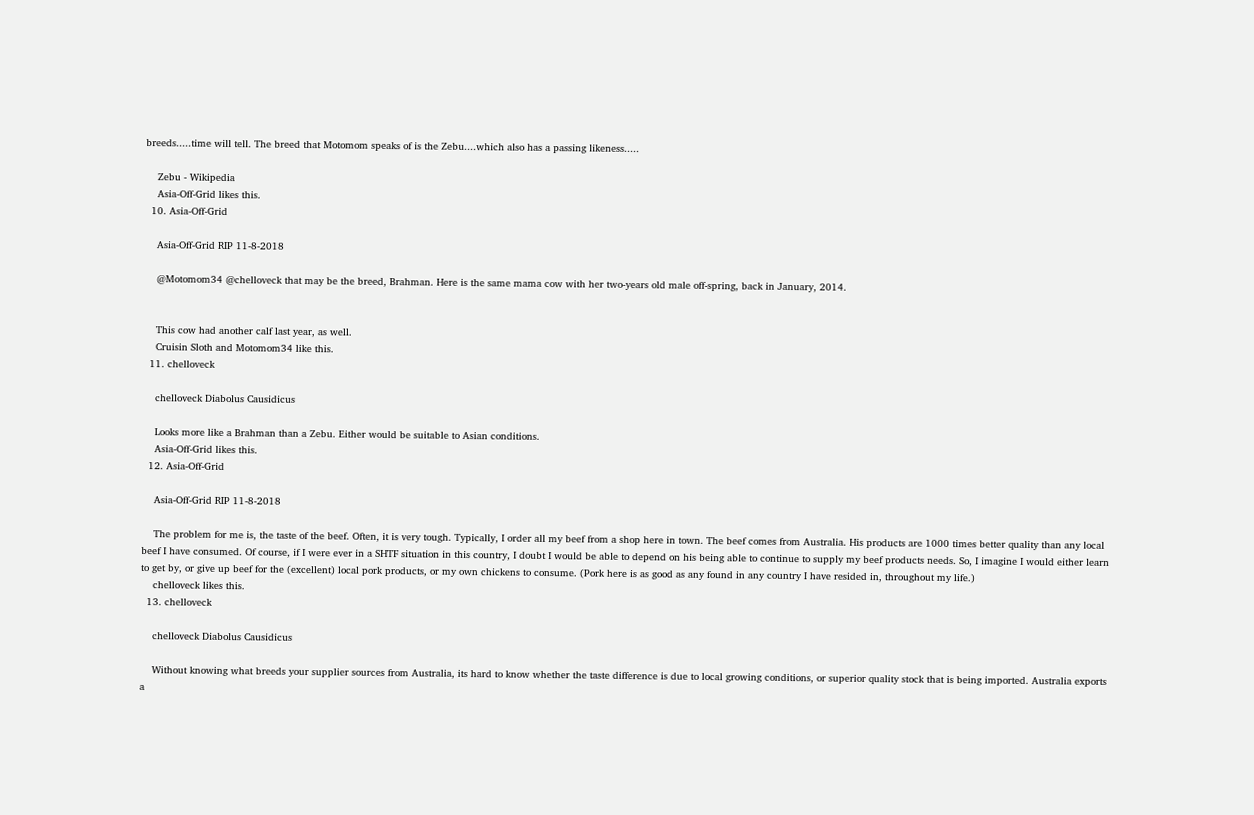breeds.....time will tell. The breed that Motomom speaks of is the Zebu....which also has a passing likeness.....

    Zebu - Wikipedia
    Asia-Off-Grid likes this.
  10. Asia-Off-Grid

    Asia-Off-Grid RIP 11-8-2018

    @Motomom34 @chelloveck that may be the breed, Brahman. Here is the same mama cow with her two-years old male off-spring, back in January, 2014.


    This cow had another calf last year, as well.
    Cruisin Sloth and Motomom34 like this.
  11. chelloveck

    chelloveck Diabolus Causidicus

    Looks more like a Brahman than a Zebu. Either would be suitable to Asian conditions.
    Asia-Off-Grid likes this.
  12. Asia-Off-Grid

    Asia-Off-Grid RIP 11-8-2018

    The problem for me is, the taste of the beef. Often, it is very tough. Typically, I order all my beef from a shop here in town. The beef comes from Australia. His products are 1000 times better quality than any local beef I have consumed. Of course, if I were ever in a SHTF situation in this country, I doubt I would be able to depend on his being able to continue to supply my beef products needs. So, I imagine I would either learn to get by, or give up beef for the (excellent) local pork products, or my own chickens to consume. (Pork here is as good as any found in any country I have resided in, throughout my life.)
    chelloveck likes this.
  13. chelloveck

    chelloveck Diabolus Causidicus

    Without knowing what breeds your supplier sources from Australia, its hard to know whether the taste difference is due to local growing conditions, or superior quality stock that is being imported. Australia exports a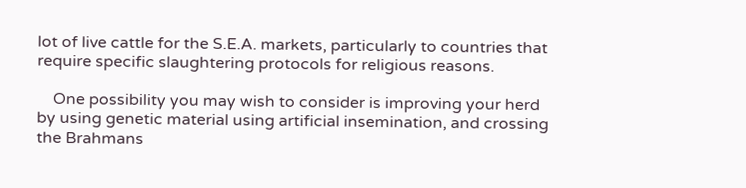lot of live cattle for the S.E.A. markets, particularly to countries that require specific slaughtering protocols for religious reasons.

    One possibility you may wish to consider is improving your herd by using genetic material using artificial insemination, and crossing the Brahmans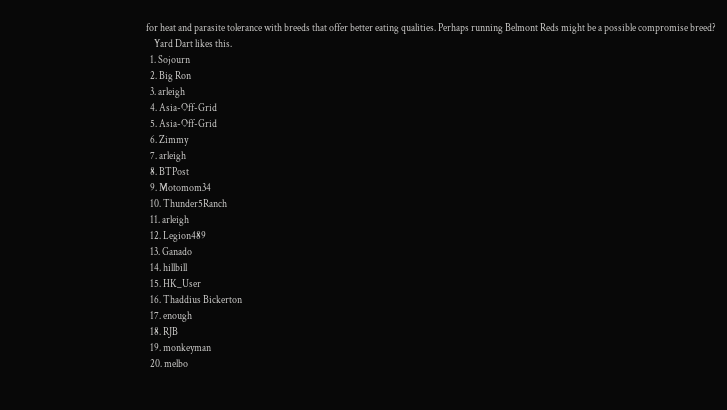for heat and parasite tolerance with breeds that offer better eating qualities. Perhaps running Belmont Reds might be a possible compromise breed?
    Yard Dart likes this.
  1. Sojourn
  2. Big Ron
  3. arleigh
  4. Asia-Off-Grid
  5. Asia-Off-Grid
  6. Zimmy
  7. arleigh
  8. BTPost
  9. Motomom34
  10. Thunder5Ranch
  11. arleigh
  12. Legion489
  13. Ganado
  14. hillbill
  15. HK_User
  16. Thaddius Bickerton
  17. enough
  18. RJB
  19. monkeyman
  20. melbo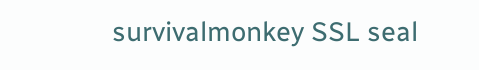survivalmonkey SSL seal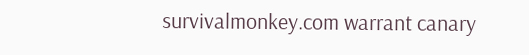survivalmonkey.com warrant canary